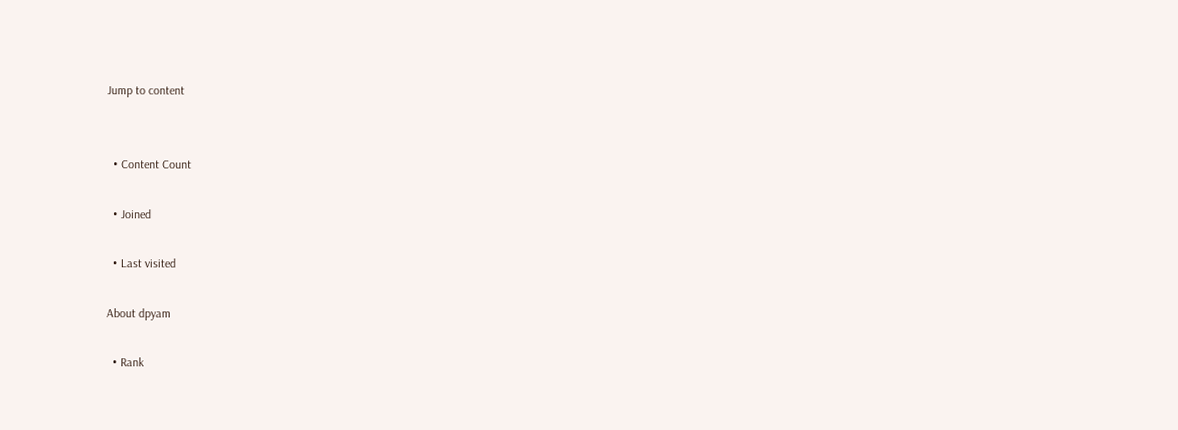Jump to content


  • Content Count

  • Joined

  • Last visited

About dpyam

  • Rank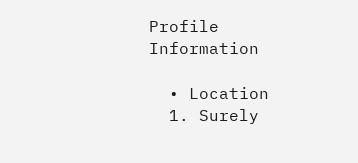Profile Information

  • Location
  1. Surely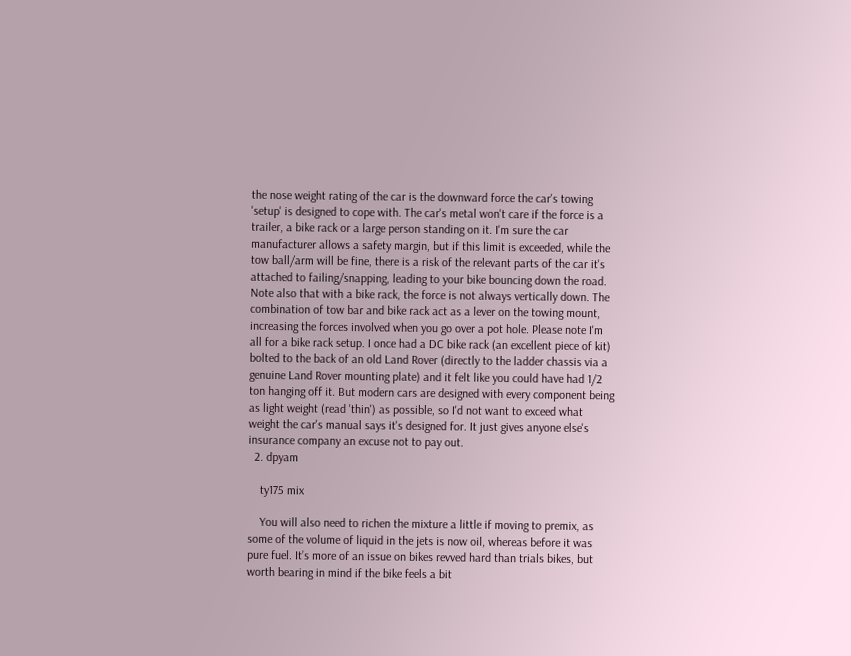the nose weight rating of the car is the downward force the car's towing 'setup' is designed to cope with. The car's metal won't care if the force is a trailer, a bike rack or a large person standing on it. I'm sure the car manufacturer allows a safety margin, but if this limit is exceeded, while the tow ball/arm will be fine, there is a risk of the relevant parts of the car it's attached to failing/snapping, leading to your bike bouncing down the road. Note also that with a bike rack, the force is not always vertically down. The combination of tow bar and bike rack act as a lever on the towing mount, increasing the forces involved when you go over a pot hole. Please note I'm all for a bike rack setup. I once had a DC bike rack (an excellent piece of kit) bolted to the back of an old Land Rover (directly to the ladder chassis via a genuine Land Rover mounting plate) and it felt like you could have had 1/2 ton hanging off it. But modern cars are designed with every component being as light weight (read 'thin') as possible, so I'd not want to exceed what weight the car's manual says it's designed for. It just gives anyone else's insurance company an excuse not to pay out.
  2. dpyam

    ty175 mix

    You will also need to richen the mixture a little if moving to premix, as some of the volume of liquid in the jets is now oil, whereas before it was pure fuel. It’s more of an issue on bikes revved hard than trials bikes, but worth bearing in mind if the bike feels a bit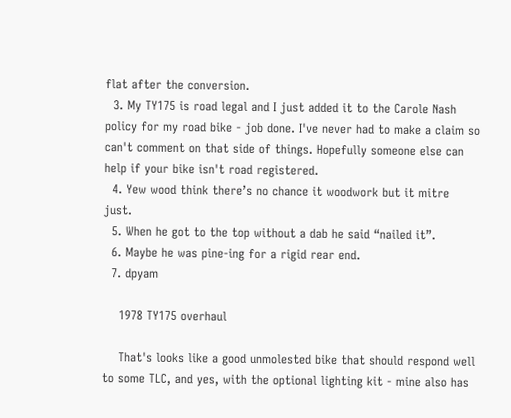flat after the conversion.
  3. My TY175 is road legal and I just added it to the Carole Nash policy for my road bike - job done. I've never had to make a claim so can't comment on that side of things. Hopefully someone else can help if your bike isn't road registered.
  4. Yew wood think there’s no chance it woodwork but it mitre just.
  5. When he got to the top without a dab he said “nailed it”.
  6. Maybe he was pine-ing for a rigid rear end.
  7. dpyam

    1978 TY175 overhaul

    That's looks like a good unmolested bike that should respond well to some TLC, and yes, with the optional lighting kit - mine also has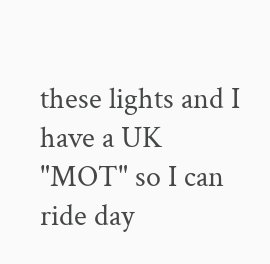these lights and I have a UK "MOT" so I can ride day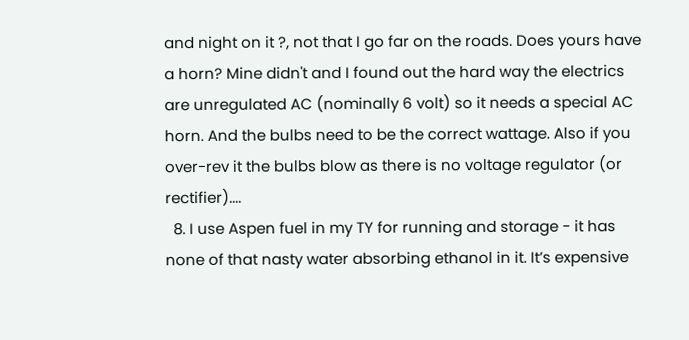and night on it ?, not that I go far on the roads. Does yours have a horn? Mine didn't and I found out the hard way the electrics are unregulated AC (nominally 6 volt) so it needs a special AC horn. And the bulbs need to be the correct wattage. Also if you over-rev it the bulbs blow as there is no voltage regulator (or rectifier)....
  8. I use Aspen fuel in my TY for running and storage - it has none of that nasty water absorbing ethanol in it. It’s expensive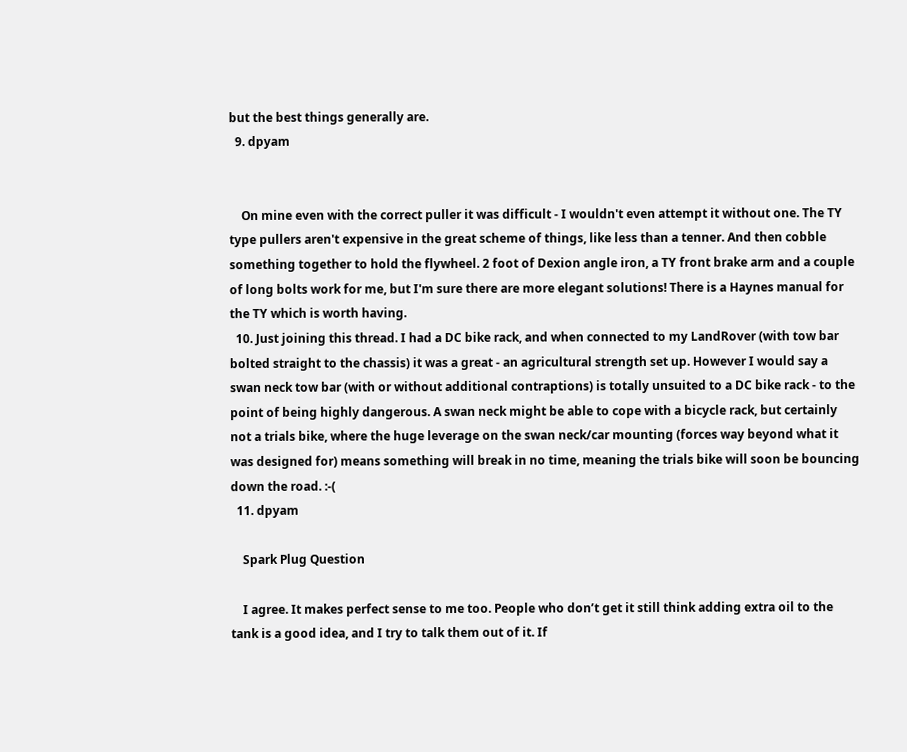but the best things generally are.
  9. dpyam


    On mine even with the correct puller it was difficult - I wouldn't even attempt it without one. The TY type pullers aren't expensive in the great scheme of things, like less than a tenner. And then cobble something together to hold the flywheel. 2 foot of Dexion angle iron, a TY front brake arm and a couple of long bolts work for me, but I'm sure there are more elegant solutions! There is a Haynes manual for the TY which is worth having.
  10. Just joining this thread. I had a DC bike rack, and when connected to my LandRover (with tow bar bolted straight to the chassis) it was a great - an agricultural strength set up. However I would say a swan neck tow bar (with or without additional contraptions) is totally unsuited to a DC bike rack - to the point of being highly dangerous. A swan neck might be able to cope with a bicycle rack, but certainly not a trials bike, where the huge leverage on the swan neck/car mounting (forces way beyond what it was designed for) means something will break in no time, meaning the trials bike will soon be bouncing down the road. :-(
  11. dpyam

    Spark Plug Question

    I agree. It makes perfect sense to me too. People who don’t get it still think adding extra oil to the tank is a good idea, and I try to talk them out of it. If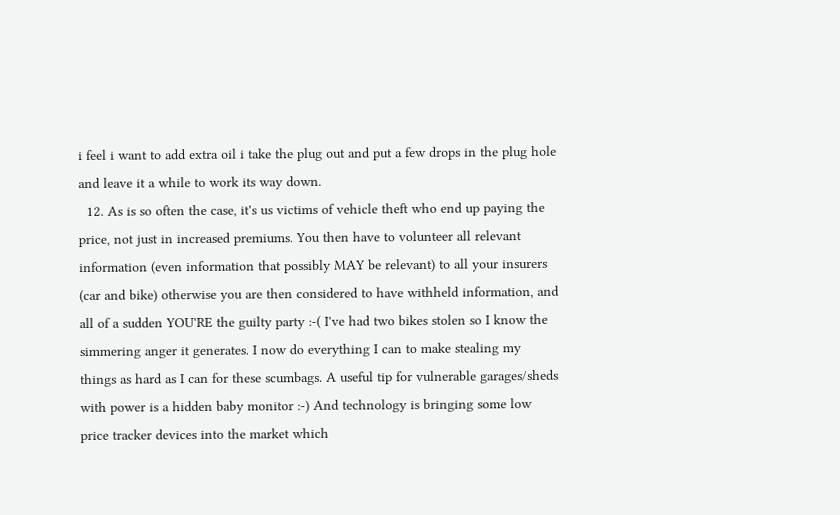i feel i want to add extra oil i take the plug out and put a few drops in the plug hole and leave it a while to work its way down.
  12. As is so often the case, it's us victims of vehicle theft who end up paying the price, not just in increased premiums. You then have to volunteer all relevant information (even information that possibly MAY be relevant) to all your insurers (car and bike) otherwise you are then considered to have withheld information, and all of a sudden YOU'RE the guilty party :-( I've had two bikes stolen so I know the simmering anger it generates. I now do everything I can to make stealing my things as hard as I can for these scumbags. A useful tip for vulnerable garages/sheds with power is a hidden baby monitor :-) And technology is bringing some low price tracker devices into the market which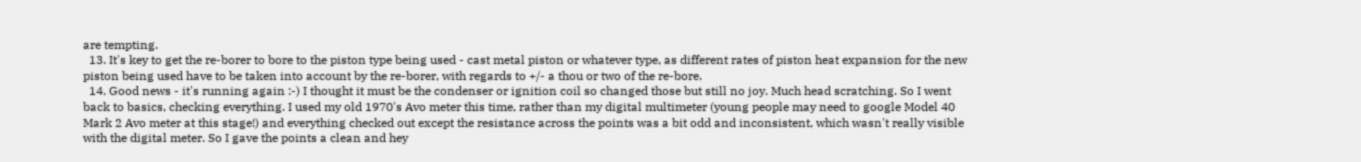are tempting.
  13. It's key to get the re-borer to bore to the piston type being used - cast metal piston or whatever type, as different rates of piston heat expansion for the new piston being used have to be taken into account by the re-borer, with regards to +/- a thou or two of the re-bore.
  14. Good news - it's running again :-) I thought it must be the condenser or ignition coil so changed those but still no joy. Much head scratching. So I went back to basics, checking everything. I used my old 1970's Avo meter this time, rather than my digital multimeter (young people may need to google Model 40 Mark 2 Avo meter at this stage!) and everything checked out except the resistance across the points was a bit odd and inconsistent, which wasn't really visible with the digital meter. So I gave the points a clean and hey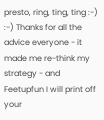presto, ring, ting, ting :-) :-) Thanks for all the advice everyone - it made me re-think my strategy - and Feetupfun I will print off your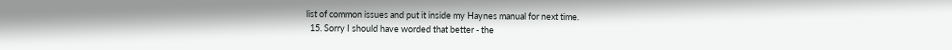list of common issues and put it inside my Haynes manual for next time.
  15. Sorry I should have worded that better - the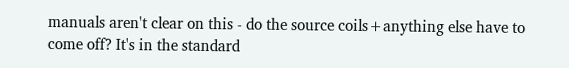manuals aren't clear on this - do the source coils+anything else have to come off? It's in the standard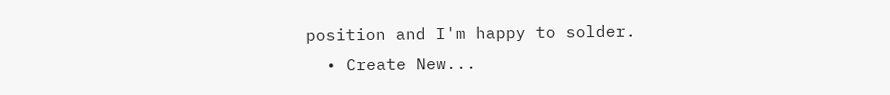position and I'm happy to solder.
  • Create New...